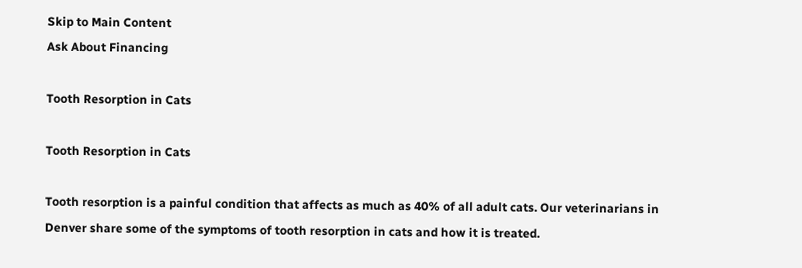Skip to Main Content
Ask About Financing

Tooth Resorption in Cats

Tooth Resorption in Cats

Tooth resorption is a painful condition that affects as much as 40% of all adult cats. Our veterinarians in Denver share some of the symptoms of tooth resorption in cats and how it is treated.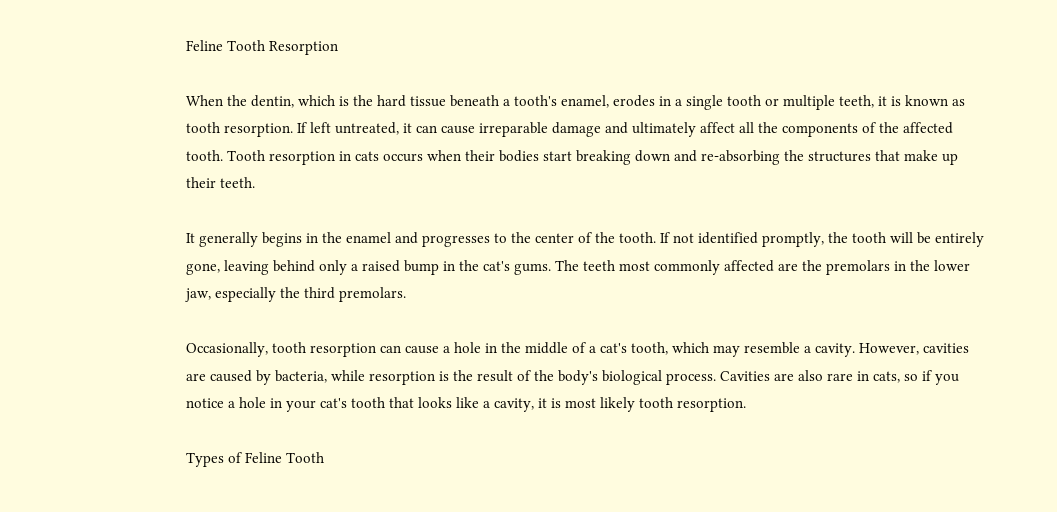Feline Tooth Resorption

When the dentin, which is the hard tissue beneath a tooth's enamel, erodes in a single tooth or multiple teeth, it is known as tooth resorption. If left untreated, it can cause irreparable damage and ultimately affect all the components of the affected tooth. Tooth resorption in cats occurs when their bodies start breaking down and re-absorbing the structures that make up their teeth.

It generally begins in the enamel and progresses to the center of the tooth. If not identified promptly, the tooth will be entirely gone, leaving behind only a raised bump in the cat's gums. The teeth most commonly affected are the premolars in the lower jaw, especially the third premolars.

Occasionally, tooth resorption can cause a hole in the middle of a cat's tooth, which may resemble a cavity. However, cavities are caused by bacteria, while resorption is the result of the body's biological process. Cavities are also rare in cats, so if you notice a hole in your cat's tooth that looks like a cavity, it is most likely tooth resorption.

Types of Feline Tooth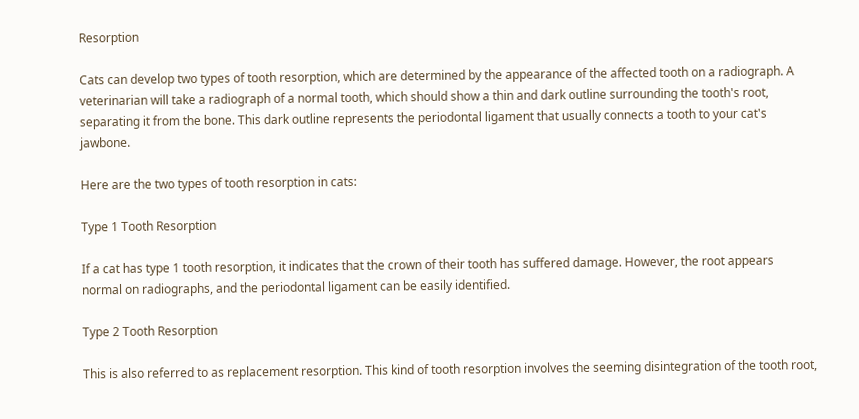Resorption

Cats can develop two types of tooth resorption, which are determined by the appearance of the affected tooth on a radiograph. A veterinarian will take a radiograph of a normal tooth, which should show a thin and dark outline surrounding the tooth's root, separating it from the bone. This dark outline represents the periodontal ligament that usually connects a tooth to your cat's jawbone.

Here are the two types of tooth resorption in cats:

Type 1 Tooth Resorption

If a cat has type 1 tooth resorption, it indicates that the crown of their tooth has suffered damage. However, the root appears normal on radiographs, and the periodontal ligament can be easily identified.

Type 2 Tooth Resorption

This is also referred to as replacement resorption. This kind of tooth resorption involves the seeming disintegration of the tooth root,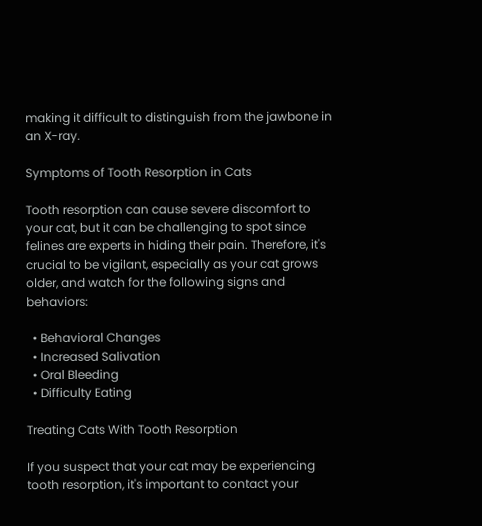making it difficult to distinguish from the jawbone in an X-ray.

Symptoms of Tooth Resorption in Cats

Tooth resorption can cause severe discomfort to your cat, but it can be challenging to spot since felines are experts in hiding their pain. Therefore, it's crucial to be vigilant, especially as your cat grows older, and watch for the following signs and behaviors:

  • Behavioral Changes
  • Increased Salivation
  • Oral Bleeding
  • Difficulty Eating

Treating Cats With Tooth Resorption

If you suspect that your cat may be experiencing tooth resorption, it's important to contact your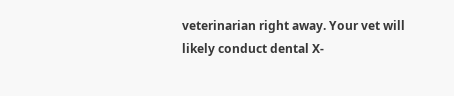veterinarian right away. Your vet will likely conduct dental X-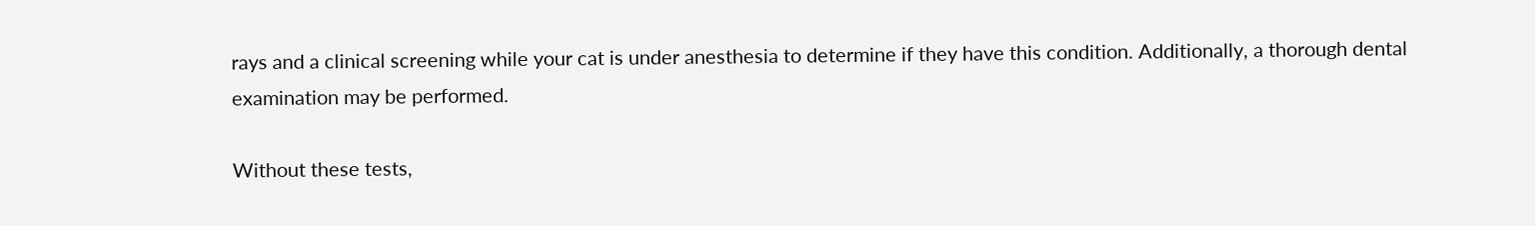rays and a clinical screening while your cat is under anesthesia to determine if they have this condition. Additionally, a thorough dental examination may be performed.

Without these tests,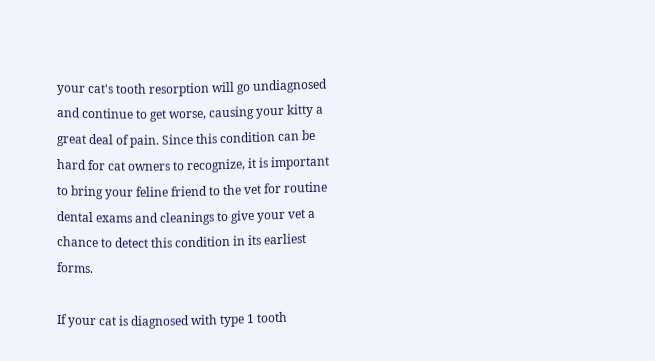your cat's tooth resorption will go undiagnosed and continue to get worse, causing your kitty a great deal of pain. Since this condition can be hard for cat owners to recognize, it is important to bring your feline friend to the vet for routine dental exams and cleanings to give your vet a chance to detect this condition in its earliest forms.

If your cat is diagnosed with type 1 tooth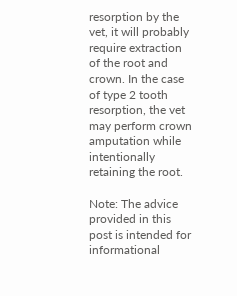resorption by the vet, it will probably require extraction of the root and crown. In the case of type 2 tooth resorption, the vet may perform crown amputation while intentionally retaining the root.

Note: The advice provided in this post is intended for informational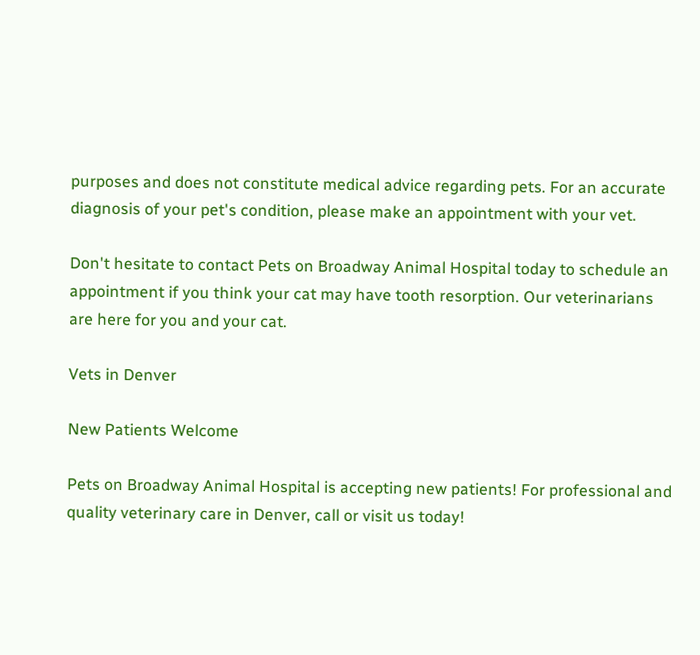purposes and does not constitute medical advice regarding pets. For an accurate diagnosis of your pet's condition, please make an appointment with your vet.

Don't hesitate to contact Pets on Broadway Animal Hospital today to schedule an appointment if you think your cat may have tooth resorption. Our veterinarians are here for you and your cat.

Vets in Denver

New Patients Welcome

Pets on Broadway Animal Hospital is accepting new patients! For professional and quality veterinary care in Denver, call or visit us today!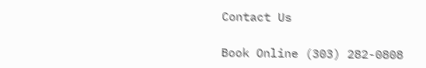Contact Us

Book Online (303) 282-0808